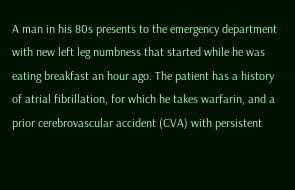A man in his 80s presents to the emergency department with new left leg numbness that started while he was eating breakfast an hour ago. The patient has a history of atrial fibrillation, for which he takes warfarin, and a prior cerebrovascular accident (CVA) with persistent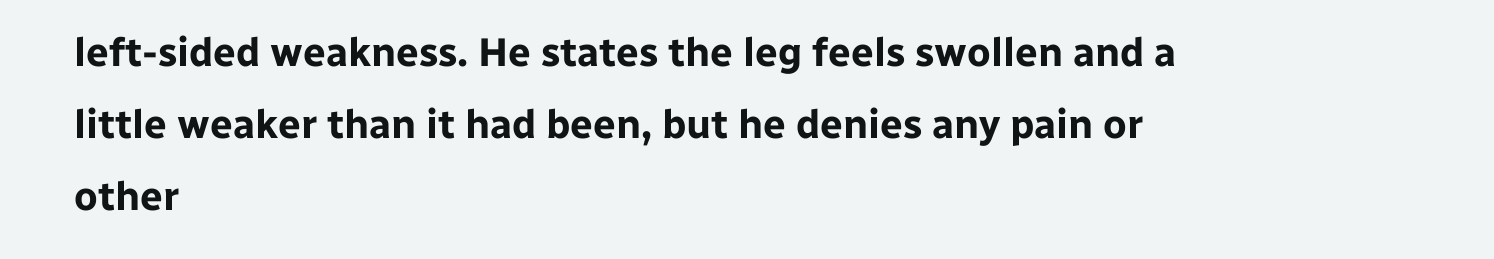left-sided weakness. He states the leg feels swollen and a little weaker than it had been, but he denies any pain or other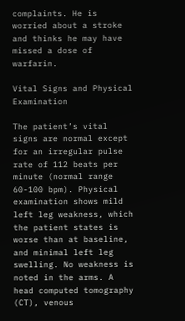complaints. He is worried about a stroke and thinks he may have missed a dose of warfarin.

Vital Signs and Physical Examination

The patient’s vital signs are normal except for an irregular pulse rate of 112 beats per minute (normal range 60-100 bpm). Physical examination shows mild left leg weakness, which the patient states is worse than at baseline, and minimal left leg swelling. No weakness is noted in the arms. A head computed tomography (CT), venous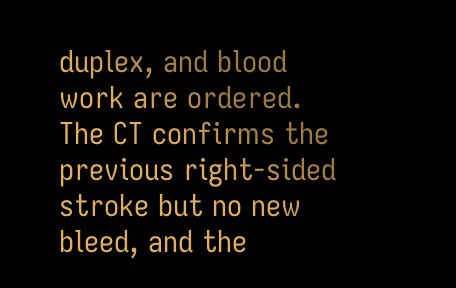duplex, and blood work are ordered. The CT confirms the previous right-sided stroke but no new bleed, and the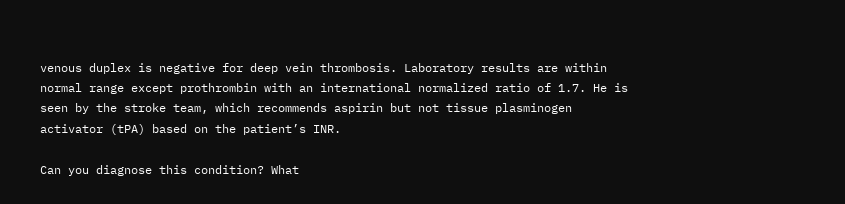venous duplex is negative for deep vein thrombosis. Laboratory results are within normal range except prothrombin with an international normalized ratio of 1.7. He is seen by the stroke team, which recommends aspirin but not tissue plasminogen activator (tPA) based on the patient’s INR.

Can you diagnose this condition? What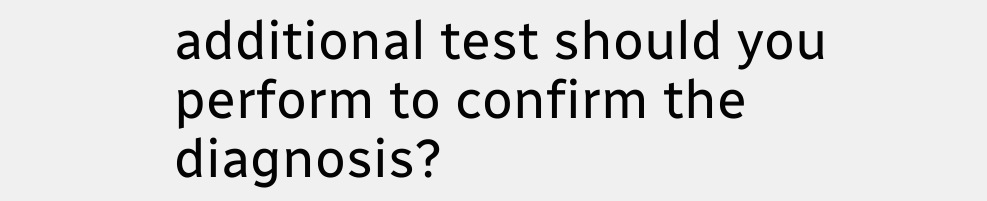additional test should you perform to confirm the diagnosis?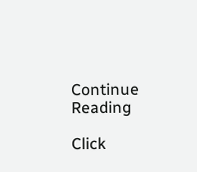Continue Reading

Click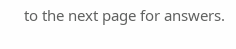to the next page for answers.